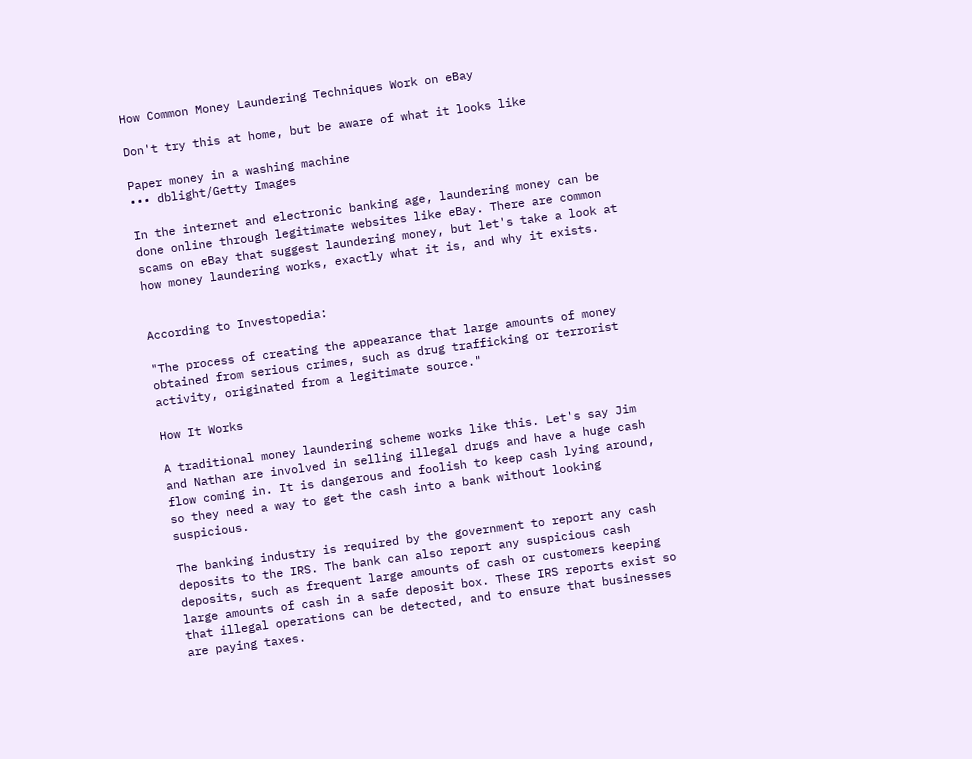How Common Money Laundering Techniques Work on eBay

Don't try this at home, but be aware of what it looks like

Paper money in a washing machine
••• dblight/Getty Images

In the internet and electronic banking age, laundering money can be done online through legitimate websites like eBay. There are common scams on eBay that suggest laundering money, but let's take a look at how money laundering works, exactly what it is, and why it exists.


According to Investopedia:

"The process of creating the appearance that large amounts of money obtained from serious crimes, such as drug trafficking or terrorist activity, originated from a legitimate source."

How It Works

A traditional money laundering scheme works like this. Let's say Jim and Nathan are involved in selling illegal drugs and have a huge cash flow coming in. It is dangerous and foolish to keep cash lying around, so they need a way to get the cash into a bank without looking suspicious.

The banking industry is required by the government to report any cash deposits to the IRS. The bank can also report any suspicious cash deposits, such as frequent large amounts of cash or customers keeping large amounts of cash in a safe deposit box. These IRS reports exist so that illegal operations can be detected, and to ensure that businesses are paying taxes.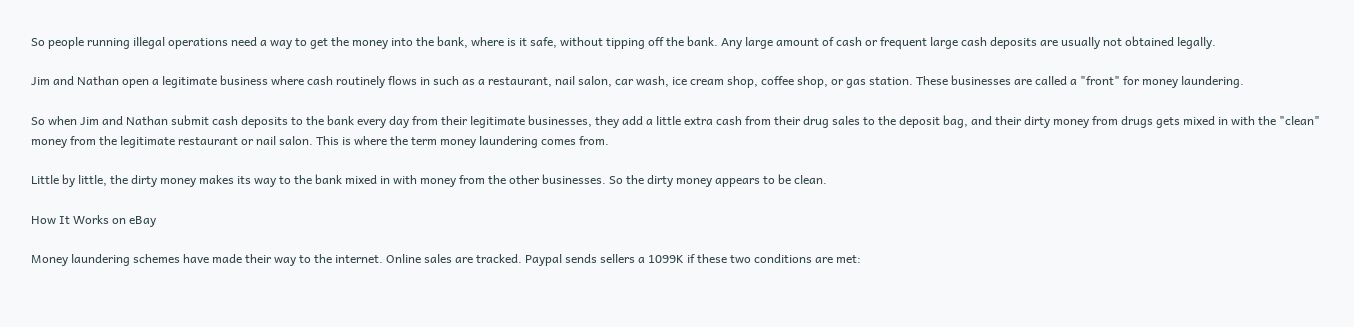So people running illegal operations need a way to get the money into the bank, where is it safe, without tipping off the bank. Any large amount of cash or frequent large cash deposits are usually not obtained legally.

Jim and Nathan open a legitimate business where cash routinely flows in such as a restaurant, nail salon, car wash, ice cream shop, coffee shop, or gas station. These businesses are called a "front" for money laundering.

So when Jim and Nathan submit cash deposits to the bank every day from their legitimate businesses, they add a little extra cash from their drug sales to the deposit bag, and their dirty money from drugs gets mixed in with the "clean" money from the legitimate restaurant or nail salon. This is where the term money laundering comes from.

Little by little, the dirty money makes its way to the bank mixed in with money from the other businesses. So the dirty money appears to be clean.

How It Works on eBay

Money laundering schemes have made their way to the internet. Online sales are tracked. Paypal sends sellers a 1099K if these two conditions are met: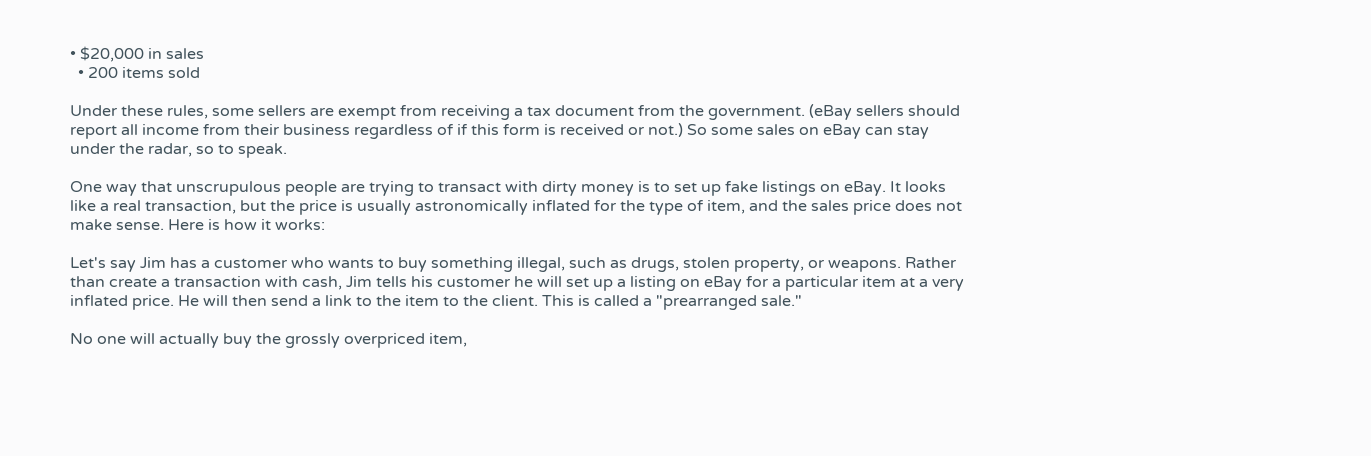• $20,000 in sales
  • 200 items sold

Under these rules, some sellers are exempt from receiving a tax document from the government. (eBay sellers should report all income from their business regardless of if this form is received or not.) So some sales on eBay can stay under the radar, so to speak.

One way that unscrupulous people are trying to transact with dirty money is to set up fake listings on eBay. It looks like a real transaction, but the price is usually astronomically inflated for the type of item, and the sales price does not make sense. Here is how it works:

Let's say Jim has a customer who wants to buy something illegal, such as drugs, stolen property, or weapons. Rather than create a transaction with cash, Jim tells his customer he will set up a listing on eBay for a particular item at a very inflated price. He will then send a link to the item to the client. This is called a "prearranged sale."

No one will actually buy the grossly overpriced item,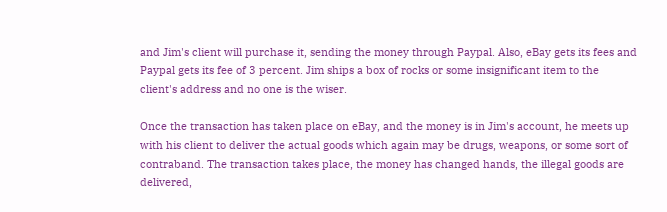and Jim's client will purchase it, sending the money through Paypal. Also, eBay gets its fees and Paypal gets its fee of 3 percent. Jim ships a box of rocks or some insignificant item to the client's address and no one is the wiser.

Once the transaction has taken place on eBay, and the money is in Jim's account, he meets up with his client to deliver the actual goods which again may be drugs, weapons, or some sort of contraband. The transaction takes place, the money has changed hands, the illegal goods are delivered,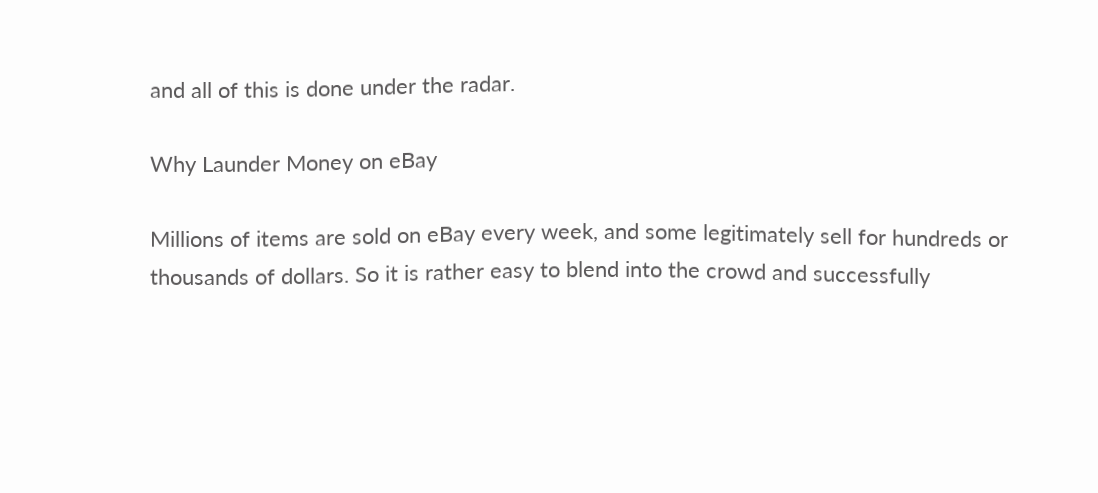and all of this is done under the radar.

Why Launder Money on eBay

Millions of items are sold on eBay every week, and some legitimately sell for hundreds or thousands of dollars. So it is rather easy to blend into the crowd and successfully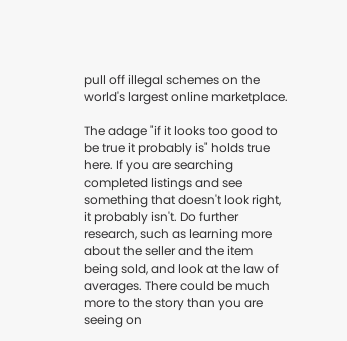pull off illegal schemes on the world's largest online marketplace.

The adage "if it looks too good to be true it probably is" holds true here. If you are searching completed listings and see something that doesn't look right, it probably isn't. Do further research, such as learning more about the seller and the item being sold, and look at the law of averages. There could be much more to the story than you are seeing on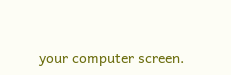your computer screen.